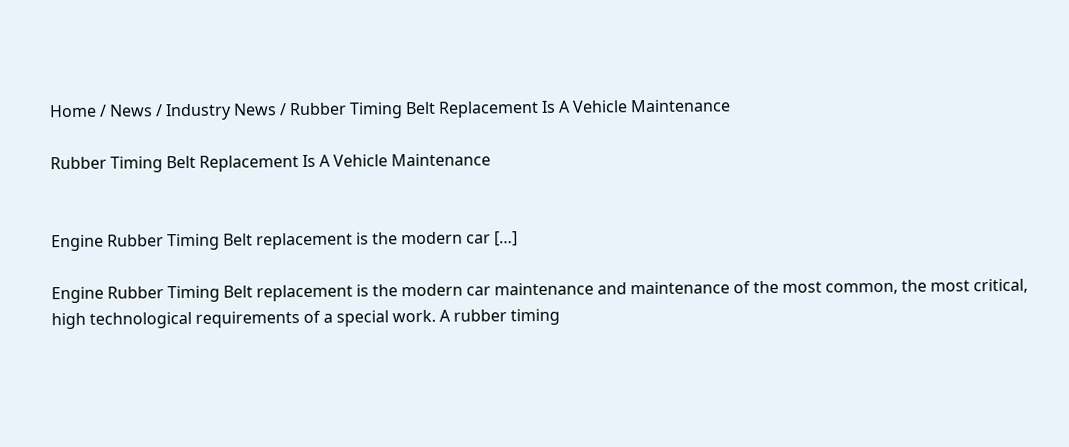Home / News / Industry News / Rubber Timing Belt Replacement Is A Vehicle Maintenance

Rubber Timing Belt Replacement Is A Vehicle Maintenance


Engine Rubber Timing Belt replacement is the modern car […]

Engine Rubber Timing Belt replacement is the modern car maintenance and maintenance of the most common, the most critical, high technological requirements of a special work. A rubber timing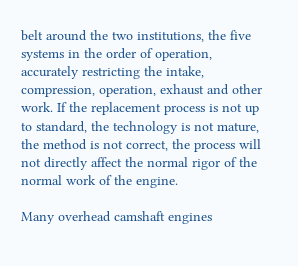belt around the two institutions, the five systems in the order of operation, accurately restricting the intake, compression, operation, exhaust and other work. If the replacement process is not up to standard, the technology is not mature, the method is not correct, the process will not directly affect the normal rigor of the normal work of the engine.

Many overhead camshaft engines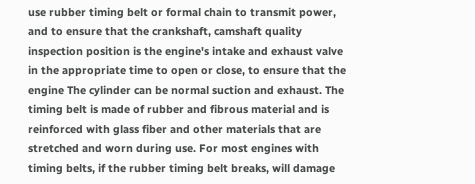use rubber timing belt or formal chain to transmit power, and to ensure that the crankshaft, camshaft quality inspection position is the engine's intake and exhaust valve in the appropriate time to open or close, to ensure that the engine The cylinder can be normal suction and exhaust. The timing belt is made of rubber and fibrous material and is reinforced with glass fiber and other materials that are stretched and worn during use. For most engines with timing belts, if the rubber timing belt breaks, will damage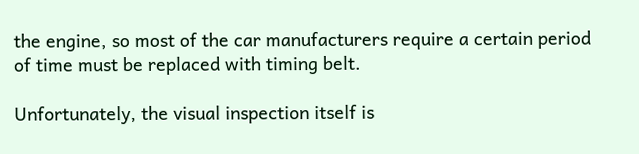the engine, so most of the car manufacturers require a certain period of time must be replaced with timing belt.

Unfortunately, the visual inspection itself is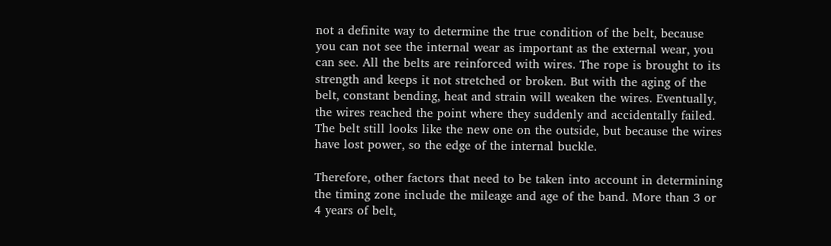not a definite way to determine the true condition of the belt, because you can not see the internal wear as important as the external wear, you can see. All the belts are reinforced with wires. The rope is brought to its strength and keeps it not stretched or broken. But with the aging of the belt, constant bending, heat and strain will weaken the wires. Eventually, the wires reached the point where they suddenly and accidentally failed. The belt still looks like the new one on the outside, but because the wires have lost power, so the edge of the internal buckle.

Therefore, other factors that need to be taken into account in determining the timing zone include the mileage and age of the band. More than 3 or 4 years of belt,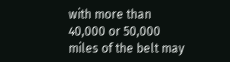with more than 40,000 or 50,000 miles of the belt may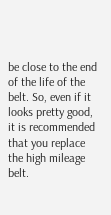be close to the end of the life of the belt. So, even if it looks pretty good, it is recommended that you replace the high mileage belt.